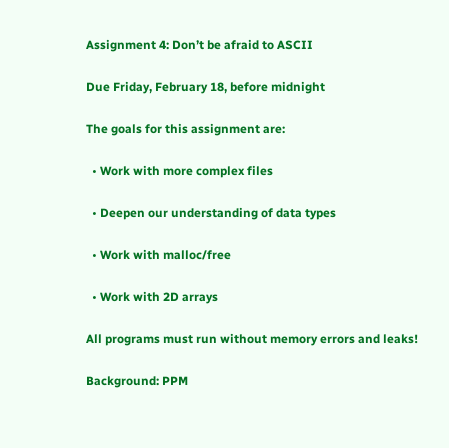Assignment 4: Don’t be afraid to ASCII

Due Friday, February 18, before midnight

The goals for this assignment are:

  • Work with more complex files

  • Deepen our understanding of data types

  • Work with malloc/free

  • Work with 2D arrays

All programs must run without memory errors and leaks!

Background: PPM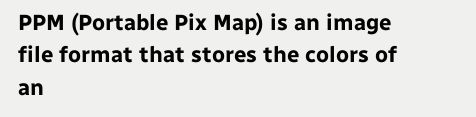PPM (Portable Pix Map) is an image file format that stores the colors of an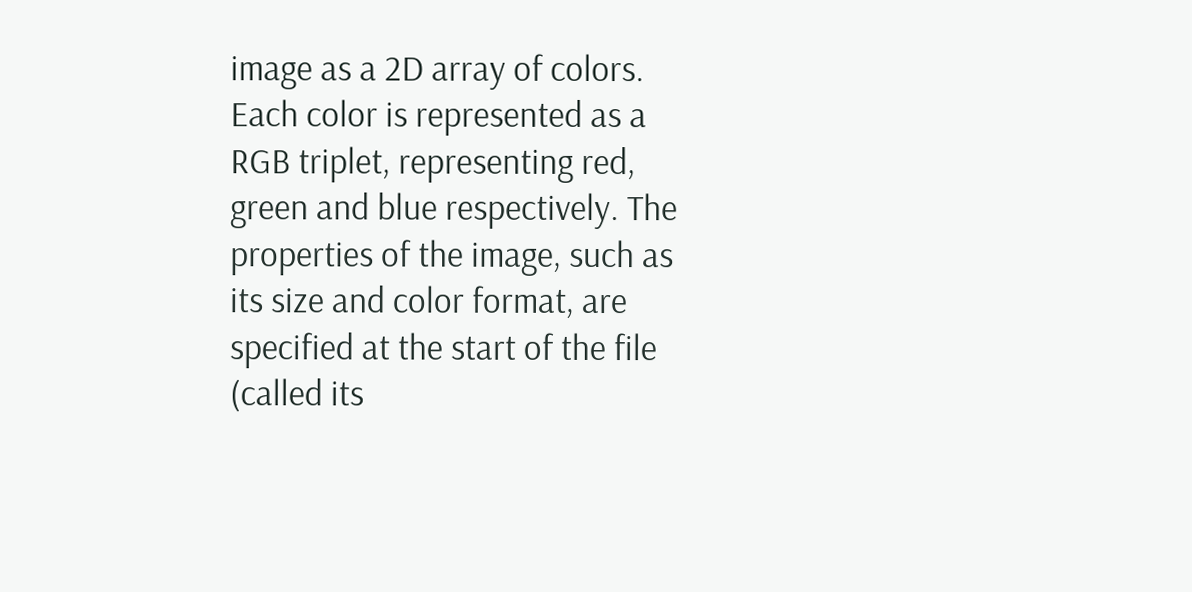image as a 2D array of colors. Each color is represented as a RGB triplet, representing red, green and blue respectively. The properties of the image, such as its size and color format, are specified at the start of the file (called its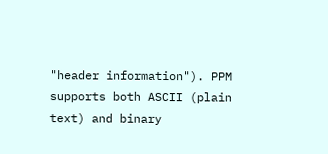"header information"). PPM supports both ASCII (plain text) and binary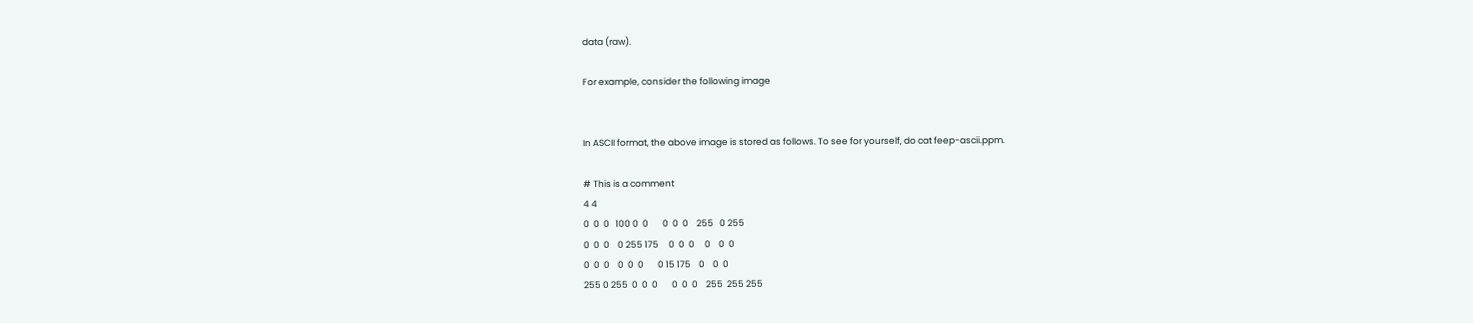data (raw).

For example, consider the following image


In ASCII format, the above image is stored as follows. To see for yourself, do cat feep-ascii.ppm.

# This is a comment
4 4
0  0  0   100 0  0       0  0  0    255   0 255
0  0  0    0 255 175     0  0  0     0    0  0
0  0  0    0  0  0       0 15 175    0    0  0
255 0 255  0  0  0       0  0  0    255  255 255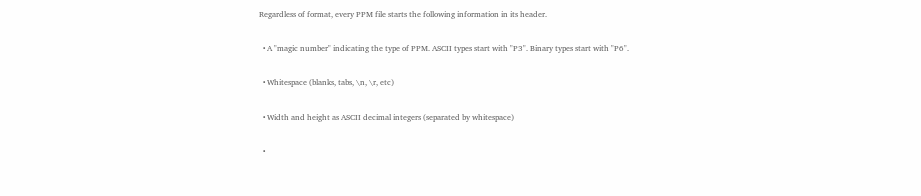Regardless of format, every PPM file starts the following information in its header.

  • A "magic number" indicating the type of PPM. ASCII types start with "P3". Binary types start with "P6".

  • Whitespace (blanks, tabs, \n, \r, etc)

  • Width and height as ASCII decimal integers (separated by whitespace)

  •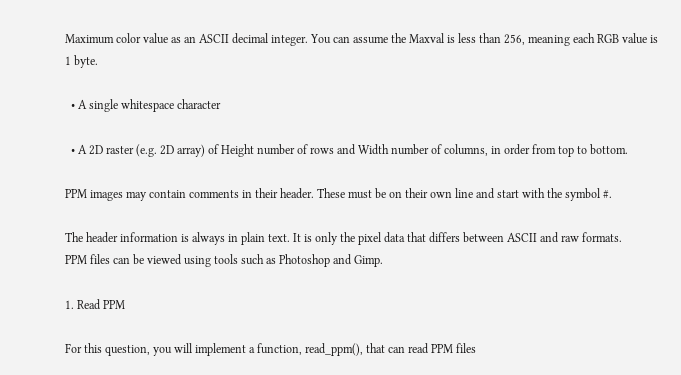Maximum color value as an ASCII decimal integer. You can assume the Maxval is less than 256, meaning each RGB value is 1 byte.

  • A single whitespace character

  • A 2D raster (e.g. 2D array) of Height number of rows and Width number of columns, in order from top to bottom.

PPM images may contain comments in their header. These must be on their own line and start with the symbol #.

The header information is always in plain text. It is only the pixel data that differs between ASCII and raw formats.
PPM files can be viewed using tools such as Photoshop and Gimp.

1. Read PPM

For this question, you will implement a function, read_ppm(), that can read PPM files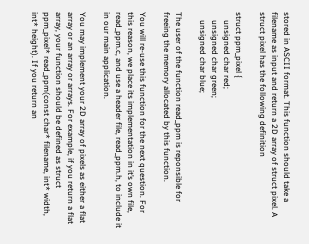stored in ASCII format. This function should take a filename as input and return a 2D array of struct pixel. A struct pixel has the following definition

struct ppm_pixel {
    unsigned char red;
    unsigned char green;
    unsigned char blue;

The user of the function read_ppm is reponsible for freeing the memory allocated by this function.

You will re-use this function for the next question. For this reason, we place its implementation in it’s own file, read_ppm.c, and use a header file, read_ppm.h, to include it in our main application.

You may implement your 2D array of pixels as either a flat array or an array or arrays. For example, if you return a flat array, your function should be defined as struct ppm_pixel* read_ppm(const char* filename, int* width, int* height). If you return an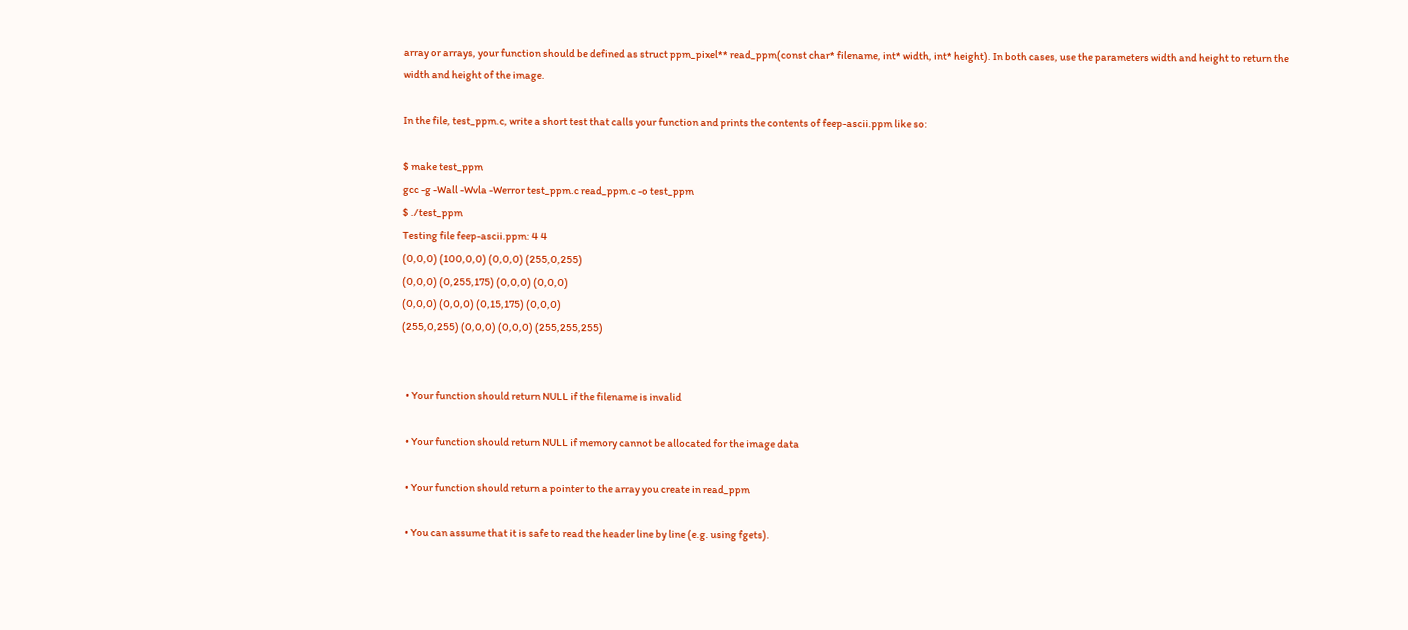array or arrays, your function should be defined as struct ppm_pixel** read_ppm(const char* filename, int* width, int* height). In both cases, use the parameters width and height to return the width and height of the image.

In the file, test_ppm.c, write a short test that calls your function and prints the contents of feep-ascii.ppm like so:

$ make test_ppm
gcc -g -Wall -Wvla -Werror test_ppm.c read_ppm.c -o test_ppm
$ ./test_ppm
Testing file feep-ascii.ppm: 4 4
(0,0,0) (100,0,0) (0,0,0) (255,0,255)
(0,0,0) (0,255,175) (0,0,0) (0,0,0)
(0,0,0) (0,0,0) (0,15,175) (0,0,0)
(255,0,255) (0,0,0) (0,0,0) (255,255,255)


  • Your function should return NULL if the filename is invalid

  • Your function should return NULL if memory cannot be allocated for the image data

  • Your function should return a pointer to the array you create in read_ppm

  • You can assume that it is safe to read the header line by line (e.g. using fgets).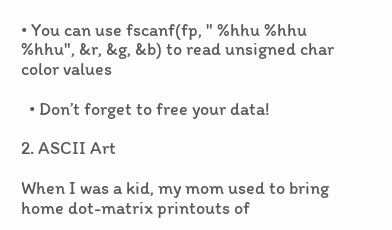• You can use fscanf(fp, " %hhu %hhu %hhu", &r, &g, &b) to read unsigned char color values

  • Don’t forget to free your data!

2. ASCII Art

When I was a kid, my mom used to bring home dot-matrix printouts of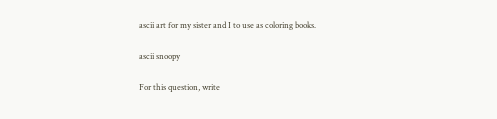ascii art for my sister and I to use as coloring books.

ascii snoopy

For this question, write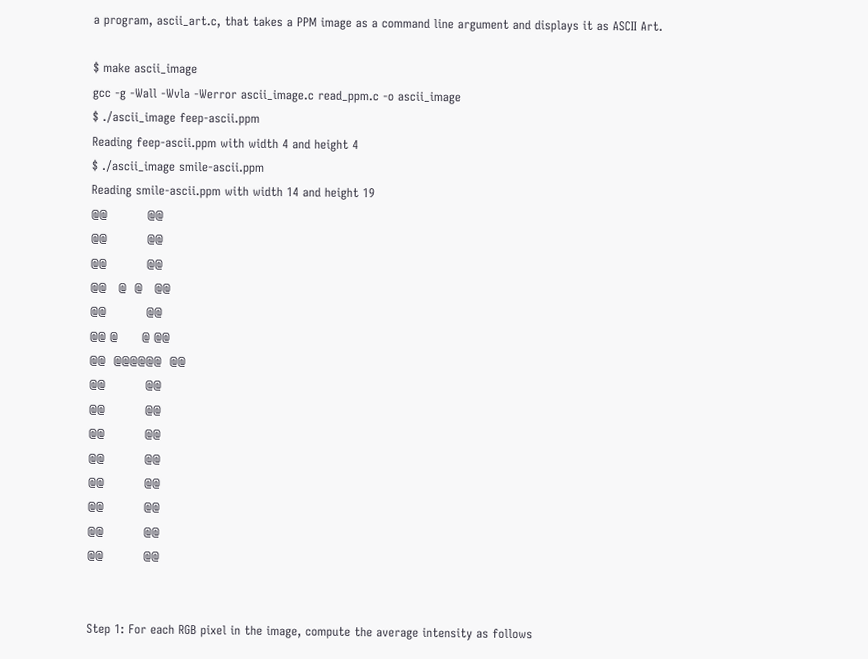a program, ascii_art.c, that takes a PPM image as a command line argument and displays it as ASCII Art.

$ make ascii_image
gcc -g -Wall -Wvla -Werror ascii_image.c read_ppm.c -o ascii_image
$ ./ascii_image feep-ascii.ppm
Reading feep-ascii.ppm with width 4 and height 4
$ ./ascii_image smile-ascii.ppm
Reading smile-ascii.ppm with width 14 and height 19
@@          @@
@@          @@
@@          @@
@@   @  @   @@
@@          @@
@@ @      @ @@
@@  @@@@@@  @@
@@          @@
@@          @@
@@          @@
@@          @@
@@          @@
@@          @@
@@          @@
@@          @@


Step 1: For each RGB pixel in the image, compute the average intensity as follows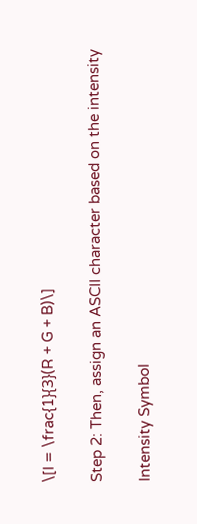\[I = \frac{1}{3}(R + G + B)\]

Step 2: Then, assign an ASCII character based on the intensity

Intensity Symbol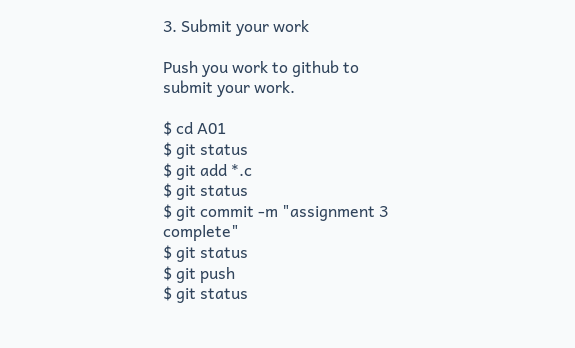3. Submit your work

Push you work to github to submit your work.

$ cd A01
$ git status
$ git add *.c
$ git status
$ git commit -m "assignment 3 complete"
$ git status
$ git push
$ git status